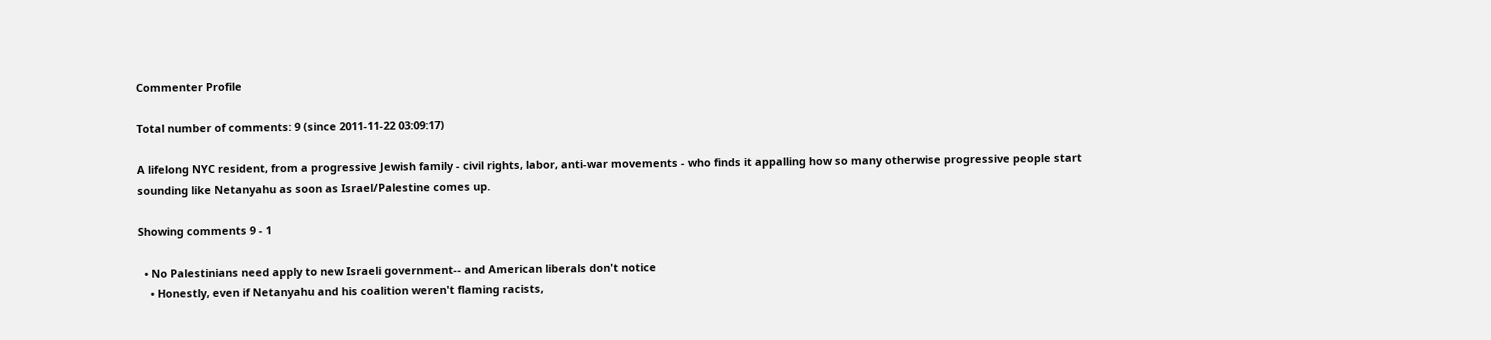Commenter Profile

Total number of comments: 9 (since 2011-11-22 03:09:17)

A lifelong NYC resident, from a progressive Jewish family - civil rights, labor, anti-war movements - who finds it appalling how so many otherwise progressive people start sounding like Netanyahu as soon as Israel/Palestine comes up.

Showing comments 9 - 1

  • No Palestinians need apply to new Israeli government-- and American liberals don't notice
    • Honestly, even if Netanyahu and his coalition weren't flaming racists,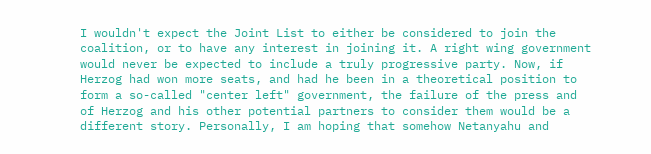I wouldn't expect the Joint List to either be considered to join the coalition, or to have any interest in joining it. A right wing government would never be expected to include a truly progressive party. Now, if Herzog had won more seats, and had he been in a theoretical position to form a so-called "center left" government, the failure of the press and of Herzog and his other potential partners to consider them would be a different story. Personally, I am hoping that somehow Netanyahu and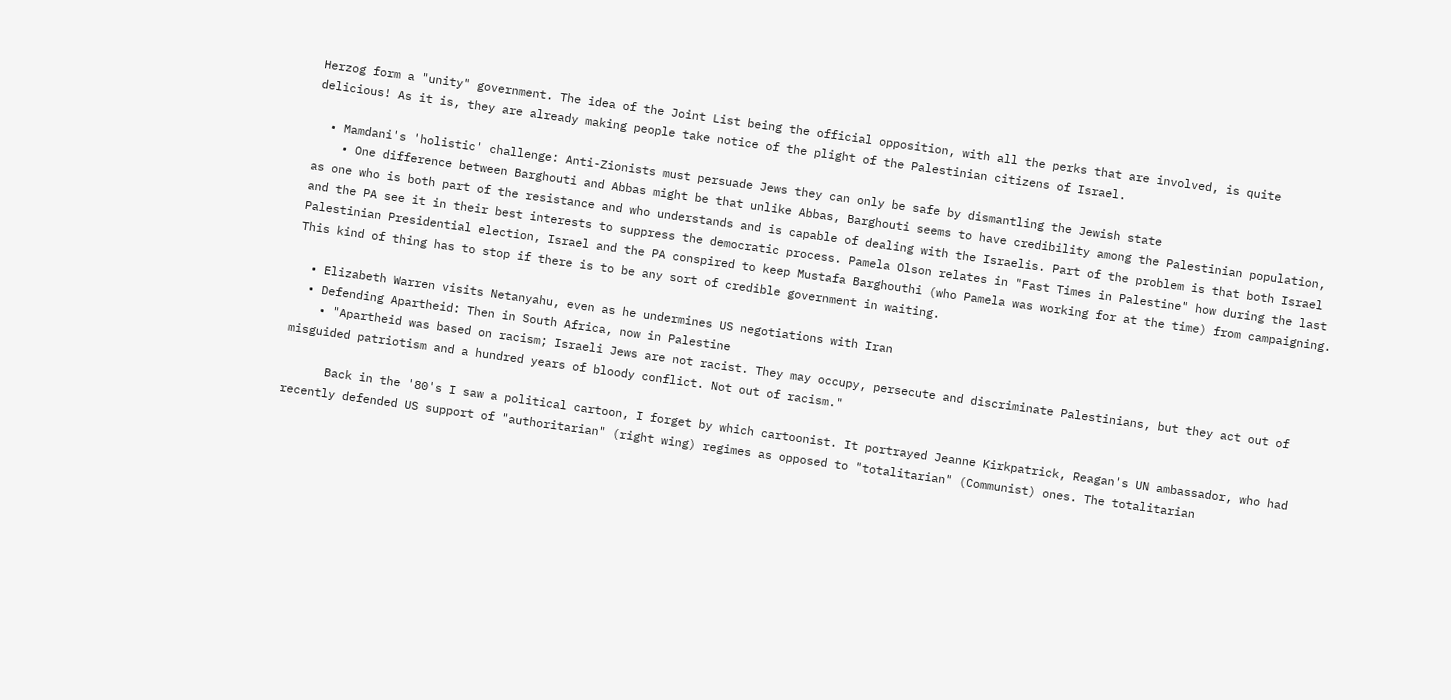Herzog form a "unity" government. The idea of the Joint List being the official opposition, with all the perks that are involved, is quite delicious! As it is, they are already making people take notice of the plight of the Palestinian citizens of Israel.

  • Mamdani's 'holistic' challenge: Anti-Zionists must persuade Jews they can only be safe by dismantling the Jewish state
    • One difference between Barghouti and Abbas might be that unlike Abbas, Barghouti seems to have credibility among the Palestinian population, as one who is both part of the resistance and who understands and is capable of dealing with the Israelis. Part of the problem is that both Israel and the PA see it in their best interests to suppress the democratic process. Pamela Olson relates in "Fast Times in Palestine" how during the last Palestinian Presidential election, Israel and the PA conspired to keep Mustafa Barghouthi (who Pamela was working for at the time) from campaigning. This kind of thing has to stop if there is to be any sort of credible government in waiting.

  • Elizabeth Warren visits Netanyahu, even as he undermines US negotiations with Iran
  • Defending Apartheid: Then in South Africa, now in Palestine
    • "Apartheid was based on racism; Israeli Jews are not racist. They may occupy, persecute and discriminate Palestinians, but they act out of misguided patriotism and a hundred years of bloody conflict. Not out of racism."

      Back in the '80's I saw a political cartoon, I forget by which cartoonist. It portrayed Jeanne Kirkpatrick, Reagan's UN ambassador, who had recently defended US support of "authoritarian" (right wing) regimes as opposed to "totalitarian" (Communist) ones. The totalitarian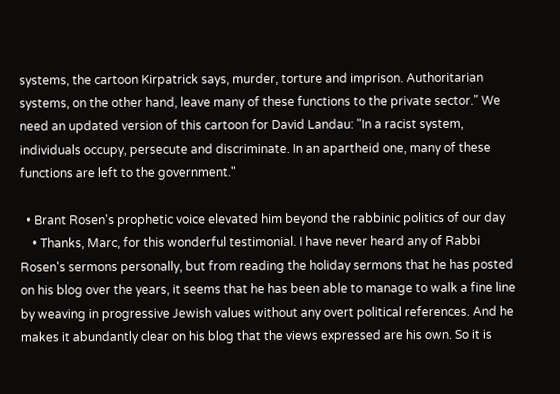systems, the cartoon Kirpatrick says, murder, torture and imprison. Authoritarian systems, on the other hand, leave many of these functions to the private sector." We need an updated version of this cartoon for David Landau: "In a racist system, individuals occupy, persecute and discriminate. In an apartheid one, many of these functions are left to the government."

  • Brant Rosen's prophetic voice elevated him beyond the rabbinic politics of our day
    • Thanks, Marc, for this wonderful testimonial. I have never heard any of Rabbi Rosen's sermons personally, but from reading the holiday sermons that he has posted on his blog over the years, it seems that he has been able to manage to walk a fine line by weaving in progressive Jewish values without any overt political references. And he makes it abundantly clear on his blog that the views expressed are his own. So it is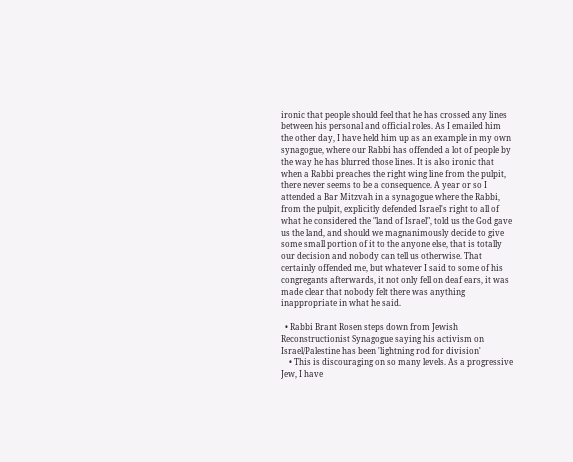ironic that people should feel that he has crossed any lines between his personal and official roles. As I emailed him the other day, I have held him up as an example in my own synagogue, where our Rabbi has offended a lot of people by the way he has blurred those lines. It is also ironic that when a Rabbi preaches the right wing line from the pulpit, there never seems to be a consequence. A year or so I attended a Bar Mitzvah in a synagogue where the Rabbi, from the pulpit, explicitly defended Israel's right to all of what he considered the "land of Israel", told us the God gave us the land, and should we magnanimously decide to give some small portion of it to the anyone else, that is totally our decision and nobody can tell us otherwise. That certainly offended me, but whatever I said to some of his congregants afterwards, it not only fell on deaf ears, it was made clear that nobody felt there was anything inappropriate in what he said.

  • Rabbi Brant Rosen steps down from Jewish Reconstructionist Synagogue saying his activism on Israel/Palestine has been 'lightning rod for division'
    • This is discouraging on so many levels. As a progressive Jew, I have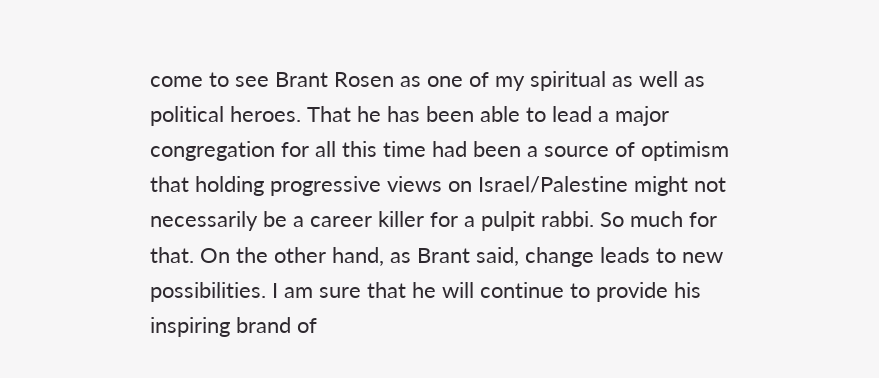come to see Brant Rosen as one of my spiritual as well as political heroes. That he has been able to lead a major congregation for all this time had been a source of optimism that holding progressive views on Israel/Palestine might not necessarily be a career killer for a pulpit rabbi. So much for that. On the other hand, as Brant said, change leads to new possibilities. I am sure that he will continue to provide his inspiring brand of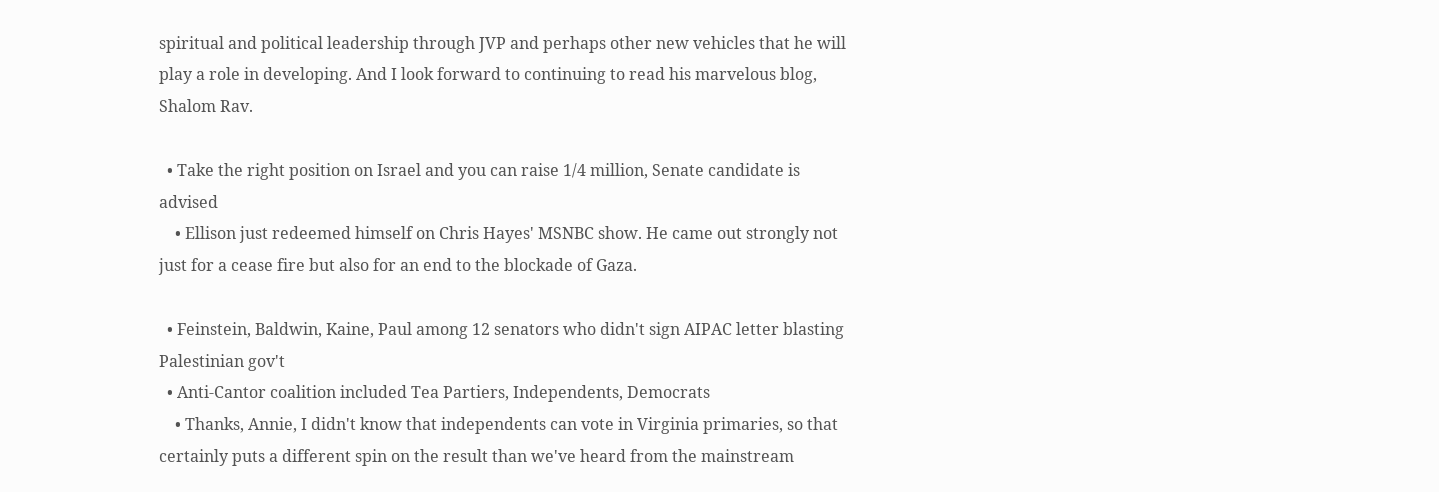spiritual and political leadership through JVP and perhaps other new vehicles that he will play a role in developing. And I look forward to continuing to read his marvelous blog, Shalom Rav.

  • Take the right position on Israel and you can raise 1/4 million, Senate candidate is advised
    • Ellison just redeemed himself on Chris Hayes' MSNBC show. He came out strongly not just for a cease fire but also for an end to the blockade of Gaza.

  • Feinstein, Baldwin, Kaine, Paul among 12 senators who didn't sign AIPAC letter blasting Palestinian gov't
  • Anti-Cantor coalition included Tea Partiers, Independents, Democrats
    • Thanks, Annie, I didn't know that independents can vote in Virginia primaries, so that certainly puts a different spin on the result than we've heard from the mainstream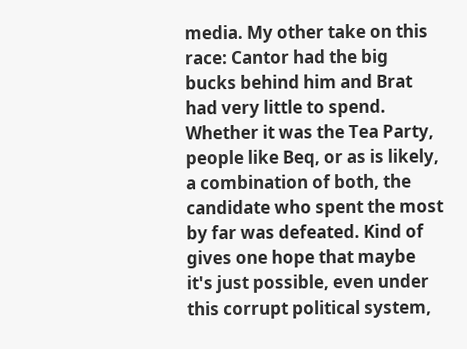media. My other take on this race: Cantor had the big bucks behind him and Brat had very little to spend. Whether it was the Tea Party, people like Beq, or as is likely, a combination of both, the candidate who spent the most by far was defeated. Kind of gives one hope that maybe it's just possible, even under this corrupt political system,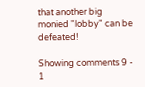that another big monied "lobby" can be defeated!

Showing comments 9 - 1